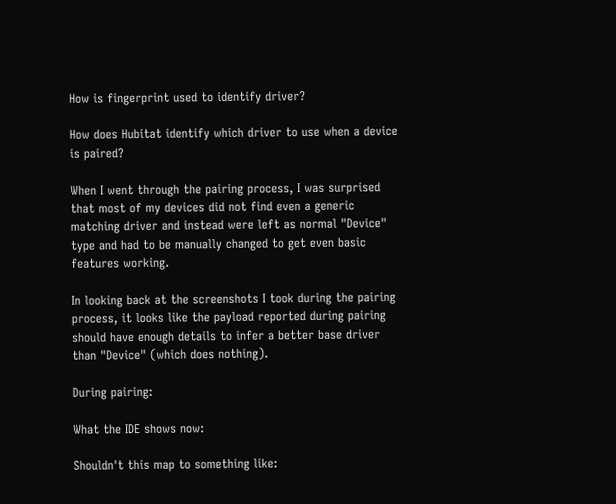How is fingerprint used to identify driver?

How does Hubitat identify which driver to use when a device is paired?

When I went through the pairing process, I was surprised that most of my devices did not find even a generic matching driver and instead were left as normal "Device" type and had to be manually changed to get even basic features working.

In looking back at the screenshots I took during the pairing process, it looks like the payload reported during pairing should have enough details to infer a better base driver than "Device" (which does nothing).

During pairing:

What the IDE shows now:

Shouldn't this map to something like: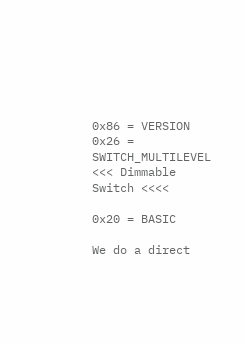0x86 = VERSION
0x26 = SWITCH_MULTILEVEL <<< Dimmable Switch <<<<

0x20 = BASIC

We do a direct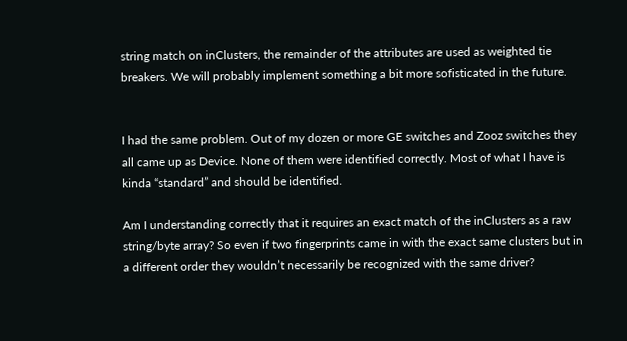string match on inClusters, the remainder of the attributes are used as weighted tie breakers. We will probably implement something a bit more sofisticated in the future.


I had the same problem. Out of my dozen or more GE switches and Zooz switches they all came up as Device. None of them were identified correctly. Most of what I have is kinda “standard” and should be identified.

Am I understanding correctly that it requires an exact match of the inClusters as a raw string/byte array? So even if two fingerprints came in with the exact same clusters but in a different order they wouldn’t necessarily be recognized with the same driver?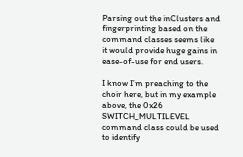Parsing out the inClusters and fingerprinting based on the command classes seems like it would provide huge gains in ease-of-use for end users.

I know I’m preaching to the choir here, but in my example above, the 0x26 SWITCH_MULTILEVEL command class could be used to identify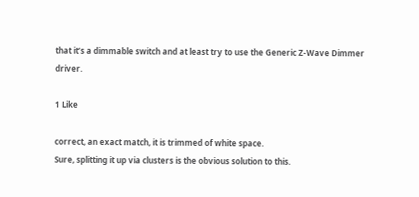that it’s a dimmable switch and at least try to use the Generic Z-Wave Dimmer driver.

1 Like

correct, an exact match, it is trimmed of white space.
Sure, splitting it up via clusters is the obvious solution to this.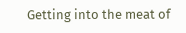Getting into the meat of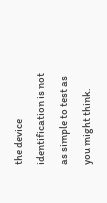the device identification is not as simple to test as you might think.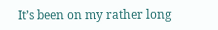It’s been on my rather long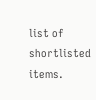list of shortlisted items.